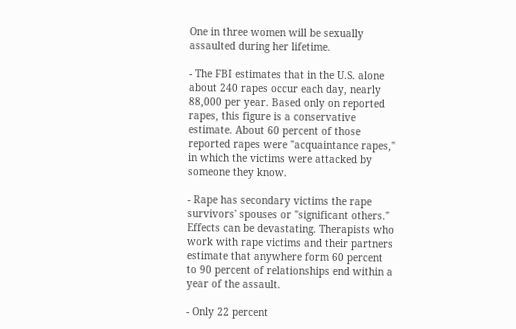One in three women will be sexually assaulted during her lifetime.

- The FBI estimates that in the U.S. alone about 240 rapes occur each day, nearly 88,000 per year. Based only on reported rapes, this figure is a conservative estimate. About 60 percent of those reported rapes were "acquaintance rapes," in which the victims were attacked by someone they know.

- Rape has secondary victims the rape survivors' spouses or "significant others." Effects can be devastating. Therapists who work with rape victims and their partners estimate that anywhere form 60 percent to 90 percent of relationships end within a year of the assault.

- Only 22 percent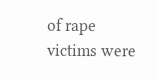of rape victims were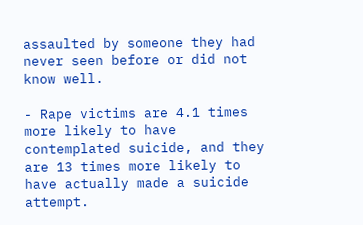assaulted by someone they had never seen before or did not know well.

- Rape victims are 4.1 times more likely to have contemplated suicide, and they are 13 times more likely to have actually made a suicide attempt.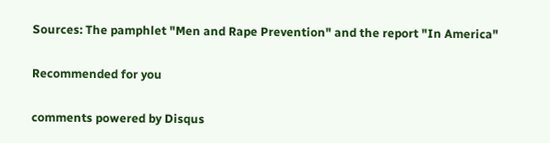Sources: The pamphlet "Men and Rape Prevention" and the report "In America"

Recommended for you

comments powered by Disqus